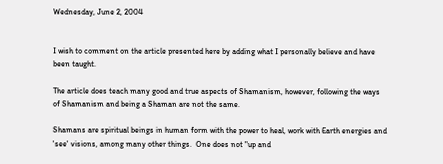Wednesday, June 2, 2004


I wish to comment on the article presented here by adding what I personally believe and have been taught.

The article does teach many good and true aspects of Shamanism, however, following the ways of Shamanism and being a Shaman are not the same.

Shamans are spiritual beings in human form with the power to heal, work with Earth energies and 'see' visions, among many other things.  One does not "up and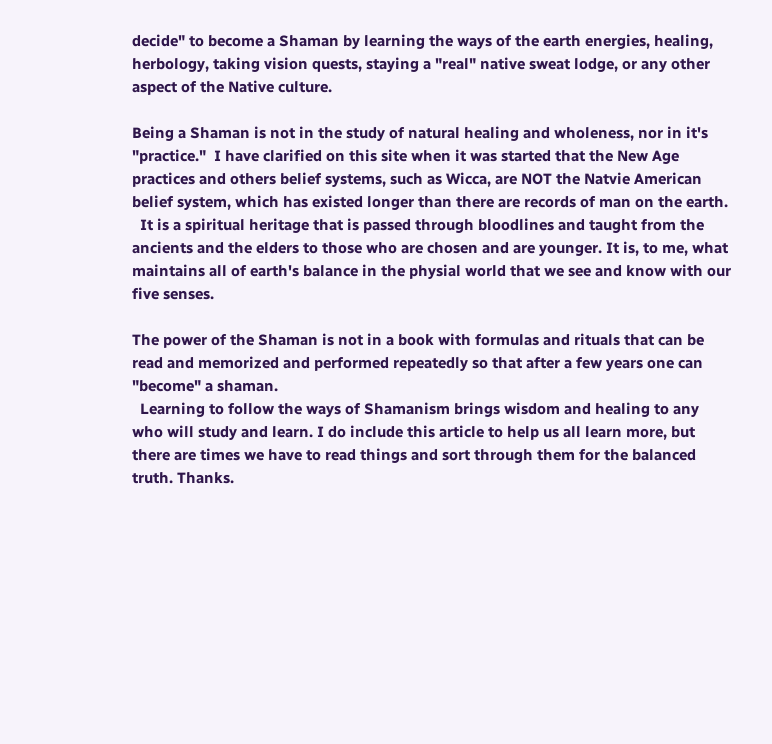decide" to become a Shaman by learning the ways of the earth energies, healing, herbology, taking vision quests, staying a "real" native sweat lodge, or any other aspect of the Native culture.

Being a Shaman is not in the study of natural healing and wholeness, nor in it's "practice."  I have clarified on this site when it was started that the New Age practices and others belief systems, such as Wicca, are NOT the Natvie American belief system, which has existed longer than there are records of man on the earth.
  It is a spiritual heritage that is passed through bloodlines and taught from the ancients and the elders to those who are chosen and are younger. It is, to me, what maintains all of earth's balance in the physial world that we see and know with our five senses.

The power of the Shaman is not in a book with formulas and rituals that can be read and memorized and performed repeatedly so that after a few years one can "become" a shaman.
  Learning to follow the ways of Shamanism brings wisdom and healing to any who will study and learn. I do include this article to help us all learn more, but there are times we have to read things and sort through them for the balanced truth. Thanks.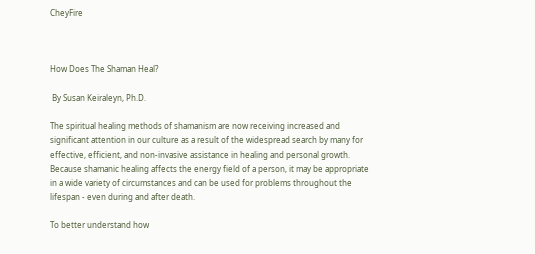CheyFire



How Does The Shaman Heal?

 By Susan Keiraleyn, Ph.D.

The spiritual healing methods of shamanism are now receiving increased and significant attention in our culture as a result of the widespread search by many for effective, efficient, and non-invasive assistance in healing and personal growth. Because shamanic healing affects the energy field of a person, it may be appropriate in a wide variety of circumstances and can be used for problems throughout the lifespan - even during and after death.

To better understand how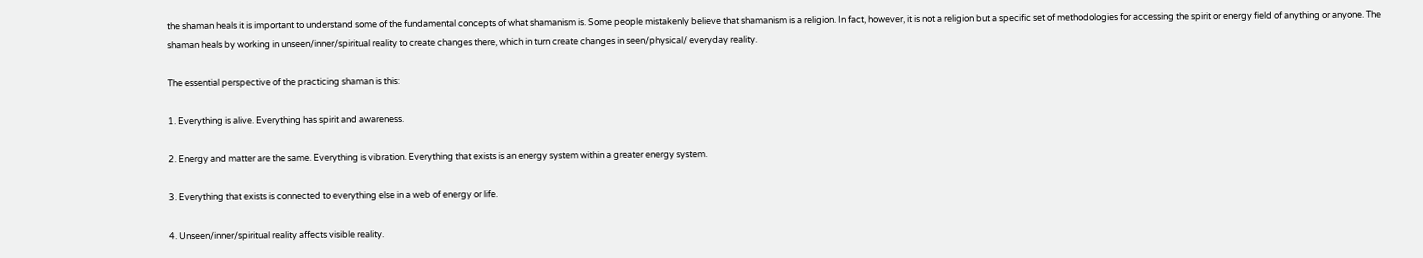the shaman heals it is important to understand some of the fundamental concepts of what shamanism is. Some people mistakenly believe that shamanism is a religion. In fact, however, it is not a religion but a specific set of methodologies for accessing the spirit or energy field of anything or anyone. The shaman heals by working in unseen/inner/spiritual reality to create changes there, which in turn create changes in seen/physical/ everyday reality.

The essential perspective of the practicing shaman is this:

1. Everything is alive. Everything has spirit and awareness.

2. Energy and matter are the same. Everything is vibration. Everything that exists is an energy system within a greater energy system.

3. Everything that exists is connected to everything else in a web of energy or life.

4. Unseen/inner/spiritual reality affects visible reality.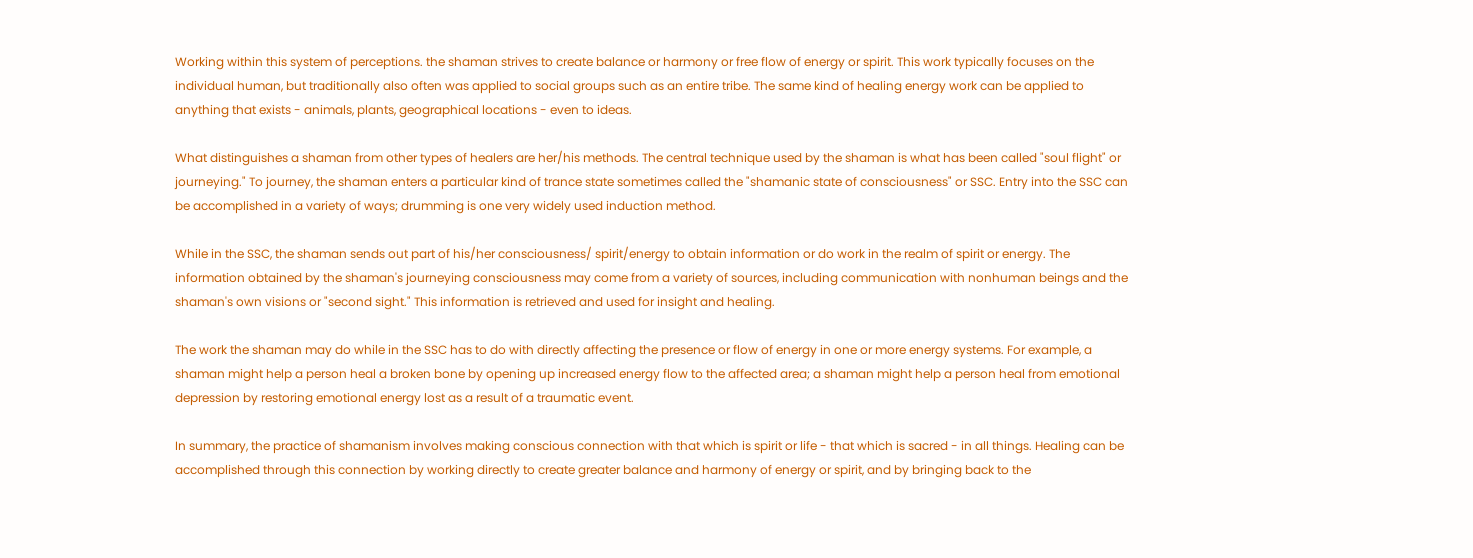Working within this system of perceptions. the shaman strives to create balance or harmony or free flow of energy or spirit. This work typically focuses on the individual human, but traditionally also often was applied to social groups such as an entire tribe. The same kind of healing energy work can be applied to anything that exists - animals, plants, geographical locations - even to ideas.

What distinguishes a shaman from other types of healers are her/his methods. The central technique used by the shaman is what has been called "soul flight" or journeying." To journey, the shaman enters a particular kind of trance state sometimes called the "shamanic state of consciousness" or SSC. Entry into the SSC can be accomplished in a variety of ways; drumming is one very widely used induction method.

While in the SSC, the shaman sends out part of his/her consciousness/ spirit/energy to obtain information or do work in the realm of spirit or energy. The information obtained by the shaman's journeying consciousness may come from a variety of sources, including communication with nonhuman beings and the shaman's own visions or "second sight." This information is retrieved and used for insight and healing.

The work the shaman may do while in the SSC has to do with directly affecting the presence or flow of energy in one or more energy systems. For example, a shaman might help a person heal a broken bone by opening up increased energy flow to the affected area; a shaman might help a person heal from emotional depression by restoring emotional energy lost as a result of a traumatic event.

In summary, the practice of shamanism involves making conscious connection with that which is spirit or life - that which is sacred - in all things. Healing can be accomplished through this connection by working directly to create greater balance and harmony of energy or spirit, and by bringing back to the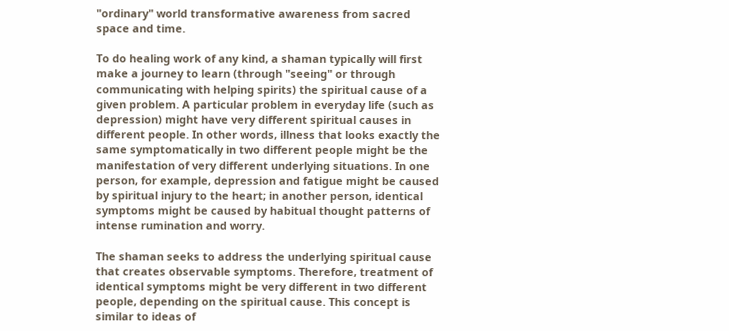"ordinary" world transformative awareness from sacred space and time.

To do healing work of any kind, a shaman typically will first make a journey to learn (through "seeing" or through communicating with helping spirits) the spiritual cause of a given problem. A particular problem in everyday life (such as depression) might have very different spiritual causes in different people. In other words, illness that looks exactly the same symptomatically in two different people might be the manifestation of very different underlying situations. In one person, for example, depression and fatigue might be caused by spiritual injury to the heart; in another person, identical symptoms might be caused by habitual thought patterns of intense rumination and worry.

The shaman seeks to address the underlying spiritual cause that creates observable symptoms. Therefore, treatment of identical symptoms might be very different in two different people, depending on the spiritual cause. This concept is similar to ideas of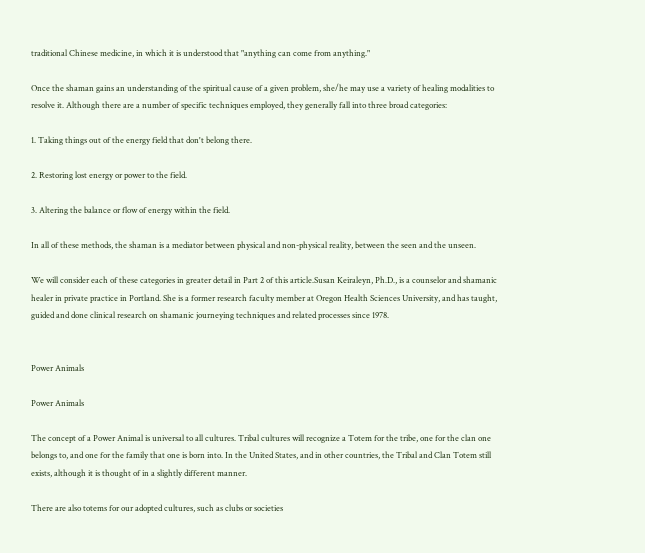traditional Chinese medicine, in which it is understood that "anything can come from anything."

Once the shaman gains an understanding of the spiritual cause of a given problem, she/he may use a variety of healing modalities to resolve it. Although there are a number of specific techniques employed, they generally fall into three broad categories:

1. Taking things out of the energy field that don't belong there.

2. Restoring lost energy or power to the field.

3. Altering the balance or flow of energy within the field.

In all of these methods, the shaman is a mediator between physical and non-physical reality, between the seen and the unseen.

We will consider each of these categories in greater detail in Part 2 of this article.Susan Keiraleyn, Ph.D., is a counselor and shamanic healer in private practice in Portland. She is a former research faculty member at Oregon Health Sciences University, and has taught, guided and done clinical research on shamanic journeying techniques and related processes since 1978.


Power Animals

Power Animals

The concept of a Power Animal is universal to all cultures. Tribal cultures will recognize a Totem for the tribe, one for the clan one belongs to, and one for the family that one is born into. In the United States, and in other countries, the Tribal and Clan Totem still exists, although it is thought of in a slightly different manner.

There are also totems for our adopted cultures, such as clubs or societies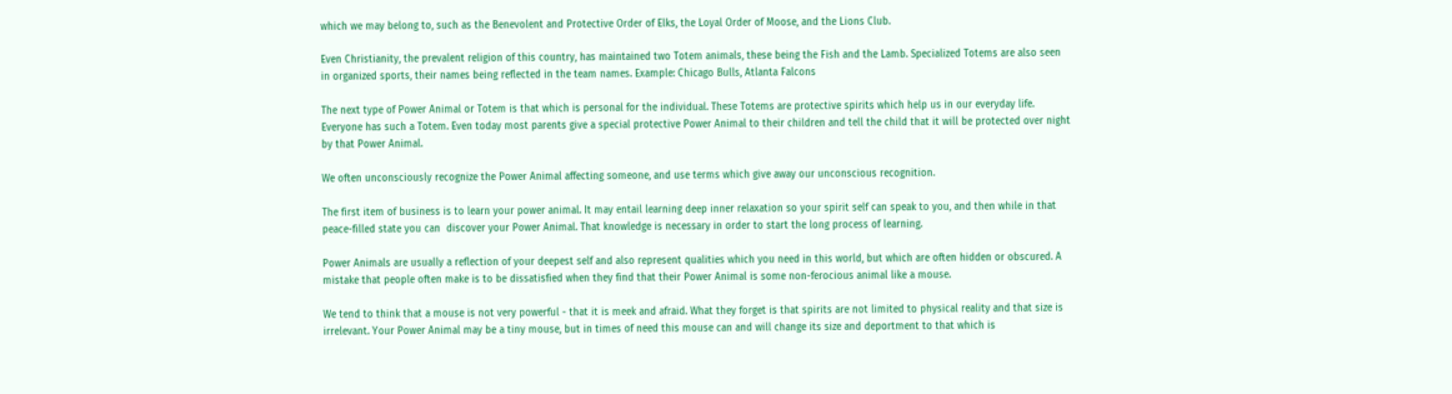which we may belong to, such as the Benevolent and Protective Order of Elks, the Loyal Order of Moose, and the Lions Club.

Even Christianity, the prevalent religion of this country, has maintained two Totem animals, these being the Fish and the Lamb. Specialized Totems are also seen in organized sports, their names being reflected in the team names. Example: Chicago Bulls, Atlanta Falcons

The next type of Power Animal or Totem is that which is personal for the individual. These Totems are protective spirits which help us in our everyday life. Everyone has such a Totem. Even today most parents give a special protective Power Animal to their children and tell the child that it will be protected over night by that Power Animal.

We often unconsciously recognize the Power Animal affecting someone, and use terms which give away our unconscious recognition.

The first item of business is to learn your power animal. It may entail learning deep inner relaxation so your spirit self can speak to you, and then while in that peace-filled state you can  discover your Power Animal. That knowledge is necessary in order to start the long process of learning.

Power Animals are usually a reflection of your deepest self and also represent qualities which you need in this world, but which are often hidden or obscured. A mistake that people often make is to be dissatisfied when they find that their Power Animal is some non-ferocious animal like a mouse.

We tend to think that a mouse is not very powerful - that it is meek and afraid. What they forget is that spirits are not limited to physical reality and that size is irrelevant. Your Power Animal may be a tiny mouse, but in times of need this mouse can and will change its size and deportment to that which is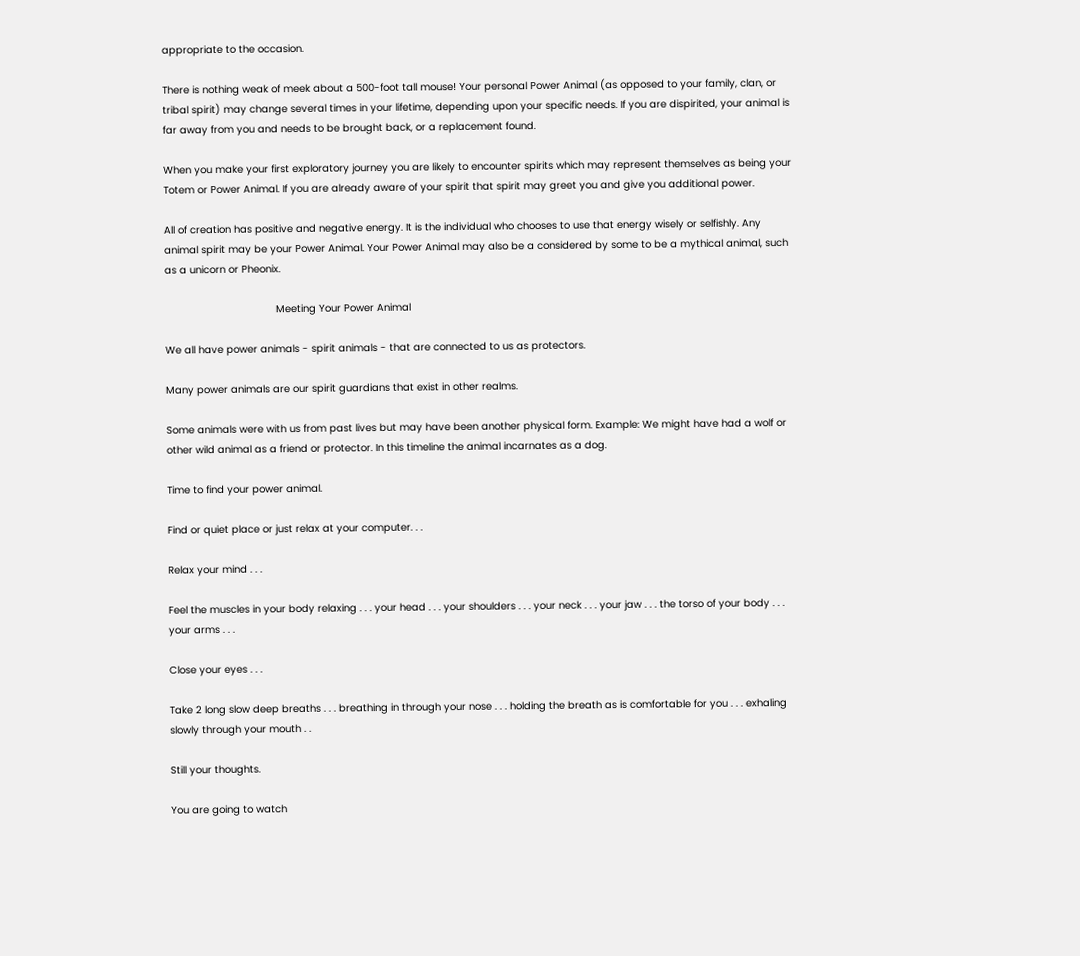appropriate to the occasion.

There is nothing weak of meek about a 500-foot tall mouse! Your personal Power Animal (as opposed to your family, clan, or tribal spirit) may change several times in your lifetime, depending upon your specific needs. If you are dispirited, your animal is far away from you and needs to be brought back, or a replacement found.

When you make your first exploratory journey you are likely to encounter spirits which may represent themselves as being your Totem or Power Animal. If you are already aware of your spirit that spirit may greet you and give you additional power.

All of creation has positive and negative energy. It is the individual who chooses to use that energy wisely or selfishly. Any animal spirit may be your Power Animal. Your Power Animal may also be a considered by some to be a mythical animal, such as a unicorn or Pheonix.

                                     Meeting Your Power Animal

We all have power animals - spirit animals - that are connected to us as protectors.

Many power animals are our spirit guardians that exist in other realms.

Some animals were with us from past lives but may have been another physical form. Example: We might have had a wolf or other wild animal as a friend or protector. In this timeline the animal incarnates as a dog.

Time to find your power animal.

Find or quiet place or just relax at your computer. . .

Relax your mind . . .

Feel the muscles in your body relaxing . . . your head . . . your shoulders . . . your neck . . . your jaw . . . the torso of your body . . . your arms . . .

Close your eyes . . .

Take 2 long slow deep breaths . . . breathing in through your nose . . . holding the breath as is comfortable for you . . . exhaling slowly through your mouth . .

Still your thoughts.

You are going to watch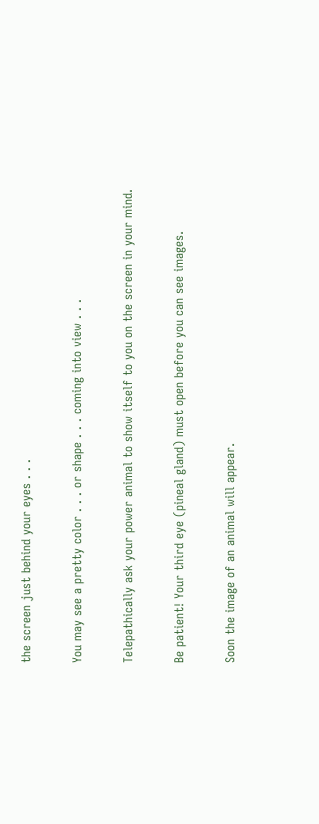the screen just behind your eyes . . .

You may see a pretty color . . . or shape . . . coming into view . . .

Telepathically ask your power animal to show itself to you on the screen in your mind.

Be patient! Your third eye (pineal gland) must open before you can see images.

Soon the image of an animal will appear.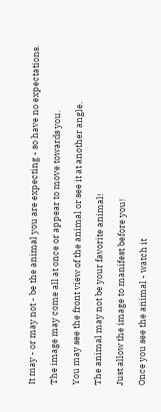It may - or may not - be the animal you are expecting - so have no expectations.

The image may come all at once or appear to move towards you.

You may see the front view of the animal or see it at another angle.

The animal may not be your favorite animal!

Just allow the image to manifest before you!

Once you see the animal - watch it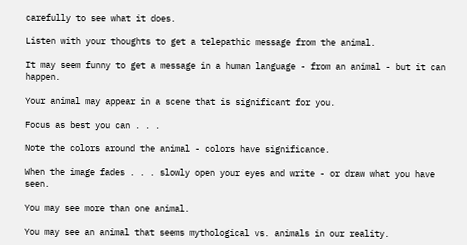carefully to see what it does.

Listen with your thoughts to get a telepathic message from the animal.

It may seem funny to get a message in a human language - from an animal - but it can happen.

Your animal may appear in a scene that is significant for you.

Focus as best you can . . .

Note the colors around the animal - colors have significance.

When the image fades . . . slowly open your eyes and write - or draw what you have seen.

You may see more than one animal.

You may see an animal that seems mythological vs. animals in our reality.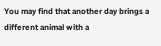You may find that another day brings a different animal with a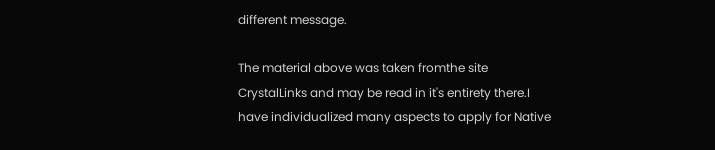different message.

The material above was taken fromthe site CrystalLinks and may be read in it's entirety there.I have individualized many aspects to apply for Native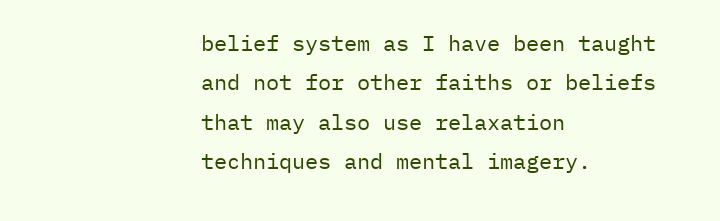belief system as I have been taught  and not for other faiths or beliefs that may also use relaxation techniques and mental imagery.